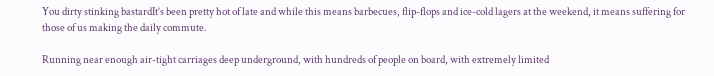You dirty stinking bastardIt’s been pretty hot of late and while this means barbecues, flip-flops and ice-cold lagers at the weekend, it means suffering for those of us making the daily commute.

Running near enough air-tight carriages deep underground, with hundreds of people on board, with extremely limited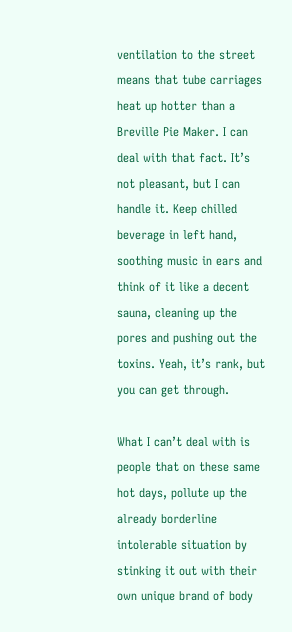ventilation to the street means that tube carriages heat up hotter than a Breville Pie Maker. I can deal with that fact. It’s not pleasant, but I can handle it. Keep chilled beverage in left hand, soothing music in ears and think of it like a decent sauna, cleaning up the pores and pushing out the toxins. Yeah, it’s rank, but you can get through.

What I can’t deal with is people that on these same hot days, pollute up the already borderline intolerable situation by stinking it out with their own unique brand of body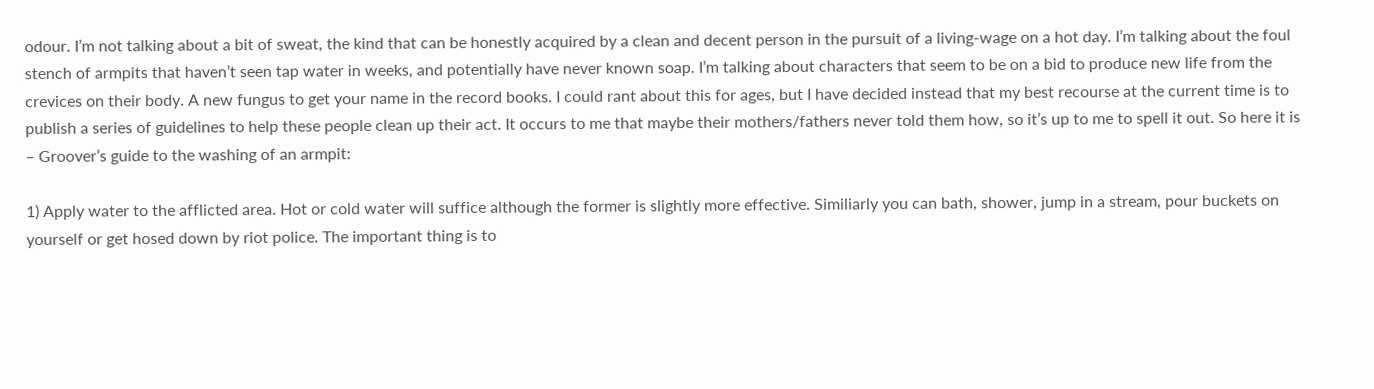odour. I’m not talking about a bit of sweat, the kind that can be honestly acquired by a clean and decent person in the pursuit of a living-wage on a hot day. I’m talking about the foul stench of armpits that haven’t seen tap water in weeks, and potentially have never known soap. I’m talking about characters that seem to be on a bid to produce new life from the crevices on their body. A new fungus to get your name in the record books. I could rant about this for ages, but I have decided instead that my best recourse at the current time is to publish a series of guidelines to help these people clean up their act. It occurs to me that maybe their mothers/fathers never told them how, so it’s up to me to spell it out. So here it is – Groover’s guide to the washing of an armpit:

1) Apply water to the afflicted area. Hot or cold water will suffice although the former is slightly more effective. Similiarly you can bath, shower, jump in a stream, pour buckets on yourself or get hosed down by riot police. The important thing is to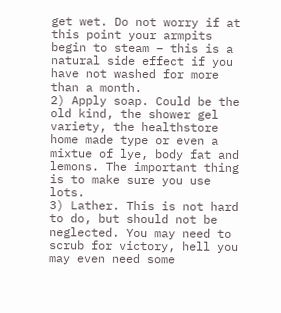get wet. Do not worry if at this point your armpits begin to steam – this is a natural side effect if you have not washed for more than a month.
2) Apply soap. Could be the old kind, the shower gel variety, the healthstore home made type or even a mixtue of lye, body fat and lemons. The important thing is to make sure you use lots.
3) Lather. This is not hard to do, but should not be neglected. You may need to scrub for victory, hell you may even need some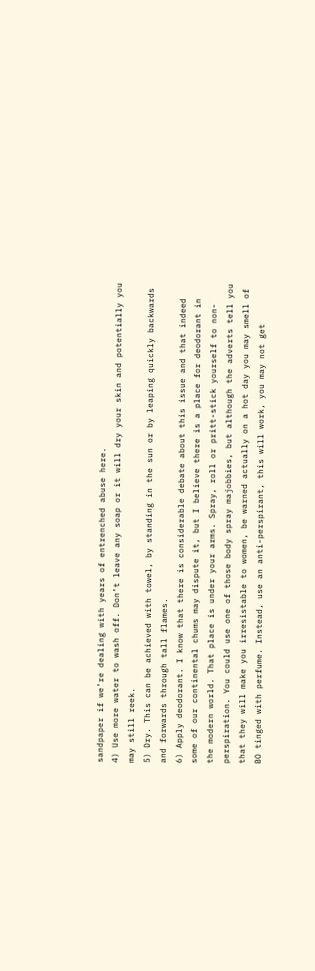sandpaper if we’re dealing with years of entrenched abuse here.
4) Use more water to wash off. Don’t leave any soap or it will dry your skin and potentially you may still reek.
5) Dry. This can be achieved with towel, by standing in the sun or by leaping quickly backwards and forwards through tall flames.
6) Apply deodorant. I know that there is considerable debate about this issue and that indeed some of our continental chums may dispute it, but I believe there is a place for deodorant in the modern world. That place is under your arms. Spray, roll or pritt-stick yourself to non-perspiration. You could use one of those body spray majobbies, but although the adverts tell you that they will make you irresistable to women, be warned actually on a hot day you may smell of BO tinged with perfume. Instead, use an anti-perspirant, this will work, you may not get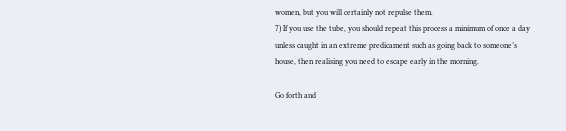women, but you will certainly not repulse them.
7) If you use the tube, you should repeat this process a minimum of once a day unless caught in an extreme predicament such as going back to someone’s house, then realising you need to escape early in the morning.

Go forth and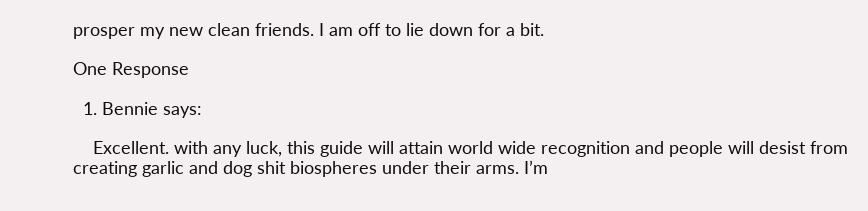prosper my new clean friends. I am off to lie down for a bit.

One Response

  1. Bennie says:

    Excellent. with any luck, this guide will attain world wide recognition and people will desist from creating garlic and dog shit biospheres under their arms. I’m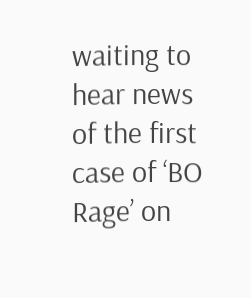waiting to hear news of the first case of ‘BO Rage’ on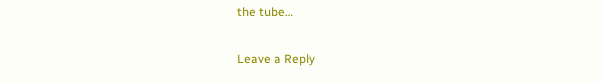the tube…

Leave a Reply